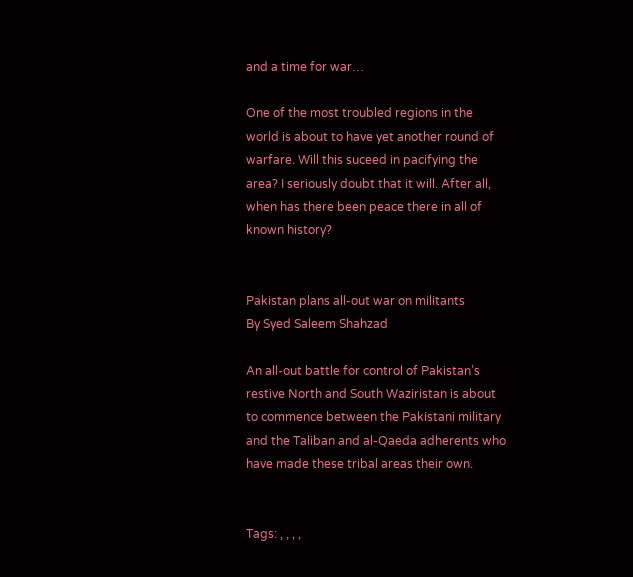and a time for war…

One of the most troubled regions in the world is about to have yet another round of warfare. Will this suceed in pacifying the area? I seriously doubt that it will. After all, when has there been peace there in all of known history?


Pakistan plans all-out war on militants
By Syed Saleem Shahzad

An all-out battle for control of Pakistan’s restive North and South Waziristan is about to commence between the Pakistani military and the Taliban and al-Qaeda adherents who have made these tribal areas their own.


Tags: , , , ,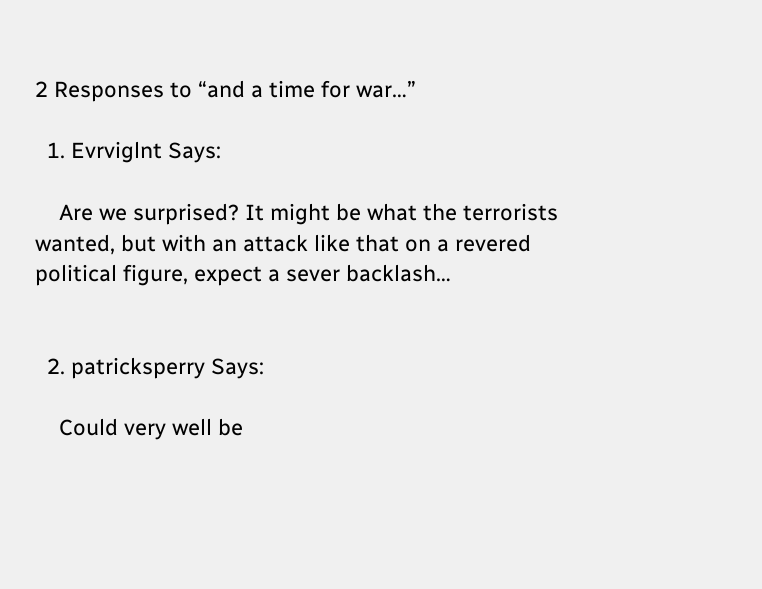2 Responses to “and a time for war…”

  1. Evrviglnt Says:

    Are we surprised? It might be what the terrorists wanted, but with an attack like that on a revered political figure, expect a sever backlash…


  2. patricksperry Says:

    Could very well be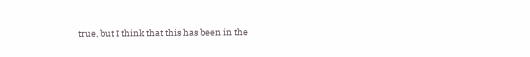true, but I think that this has been in the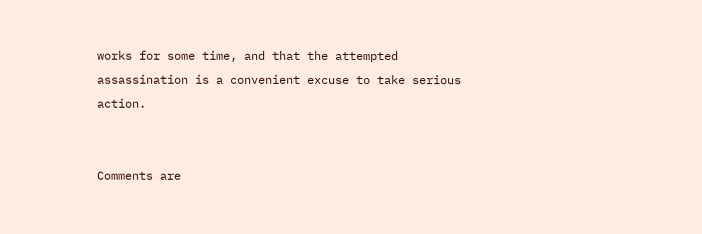works for some time, and that the attempted assassination is a convenient excuse to take serious action.


Comments are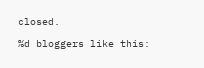closed.

%d bloggers like this: